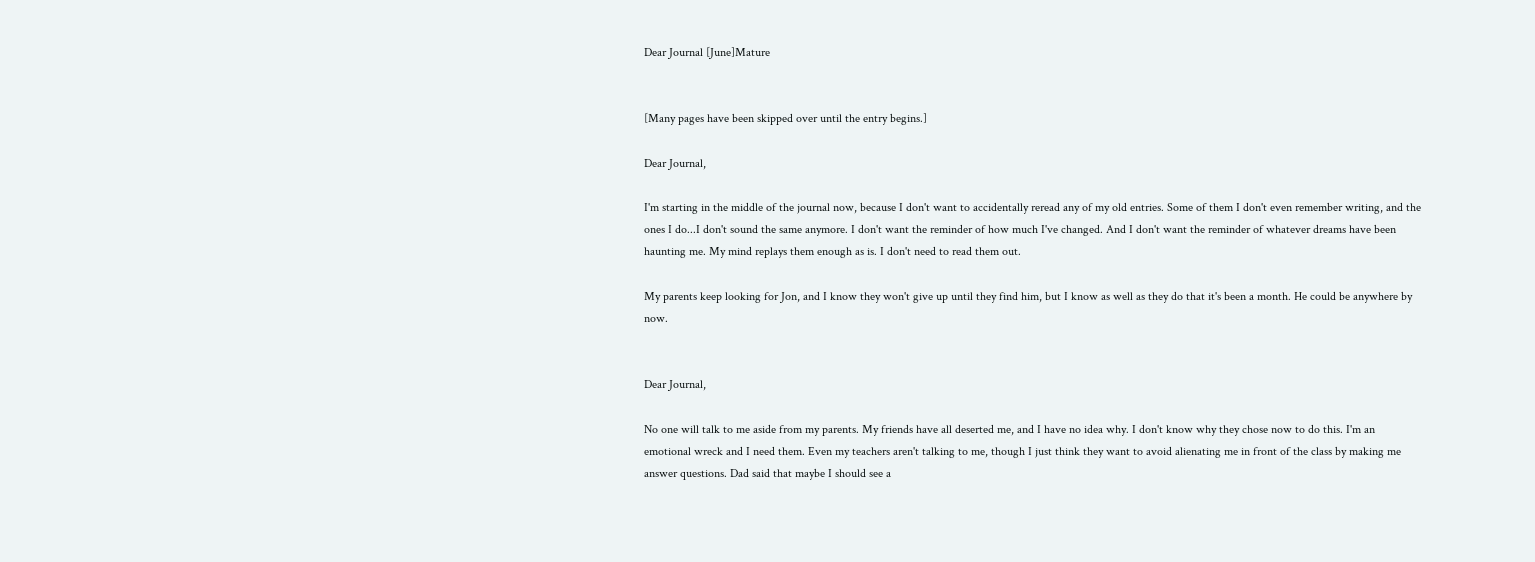Dear Journal [June]Mature


[Many pages have been skipped over until the entry begins.]

Dear Journal,

I'm starting in the middle of the journal now, because I don't want to accidentally reread any of my old entries. Some of them I don't even remember writing, and the ones I do...I don't sound the same anymore. I don't want the reminder of how much I've changed. And I don't want the reminder of whatever dreams have been haunting me. My mind replays them enough as is. I don't need to read them out.

My parents keep looking for Jon, and I know they won't give up until they find him, but I know as well as they do that it's been a month. He could be anywhere by now.


Dear Journal,

No one will talk to me aside from my parents. My friends have all deserted me, and I have no idea why. I don't know why they chose now to do this. I'm an emotional wreck and I need them. Even my teachers aren't talking to me, though I just think they want to avoid alienating me in front of the class by making me answer questions. Dad said that maybe I should see a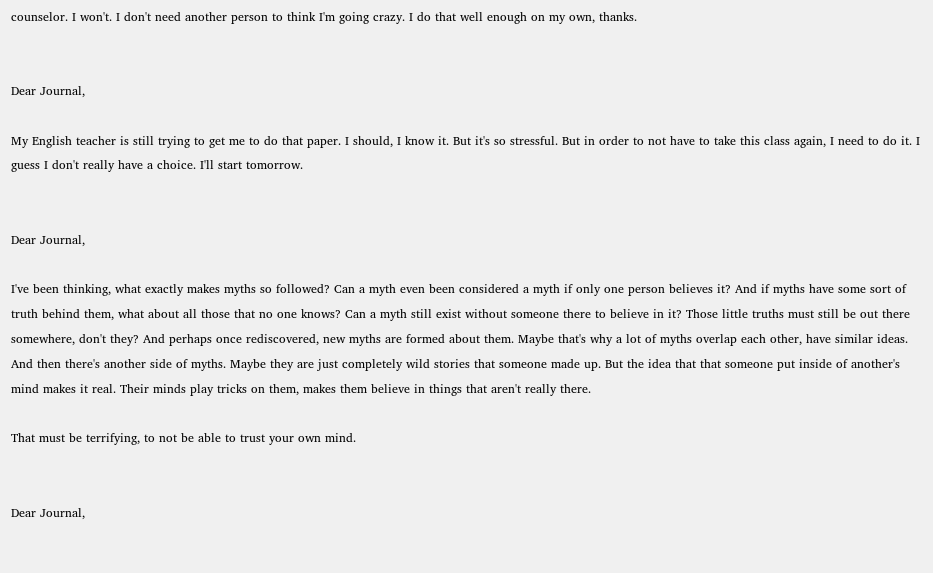counselor. I won't. I don't need another person to think I'm going crazy. I do that well enough on my own, thanks.


Dear Journal,

My English teacher is still trying to get me to do that paper. I should, I know it. But it's so stressful. But in order to not have to take this class again, I need to do it. I guess I don't really have a choice. I'll start tomorrow.


Dear Journal,

I've been thinking, what exactly makes myths so followed? Can a myth even been considered a myth if only one person believes it? And if myths have some sort of truth behind them, what about all those that no one knows? Can a myth still exist without someone there to believe in it? Those little truths must still be out there somewhere, don't they? And perhaps once rediscovered, new myths are formed about them. Maybe that's why a lot of myths overlap each other, have similar ideas. And then there's another side of myths. Maybe they are just completely wild stories that someone made up. But the idea that that someone put inside of another's mind makes it real. Their minds play tricks on them, makes them believe in things that aren't really there.

That must be terrifying, to not be able to trust your own mind.


Dear Journal,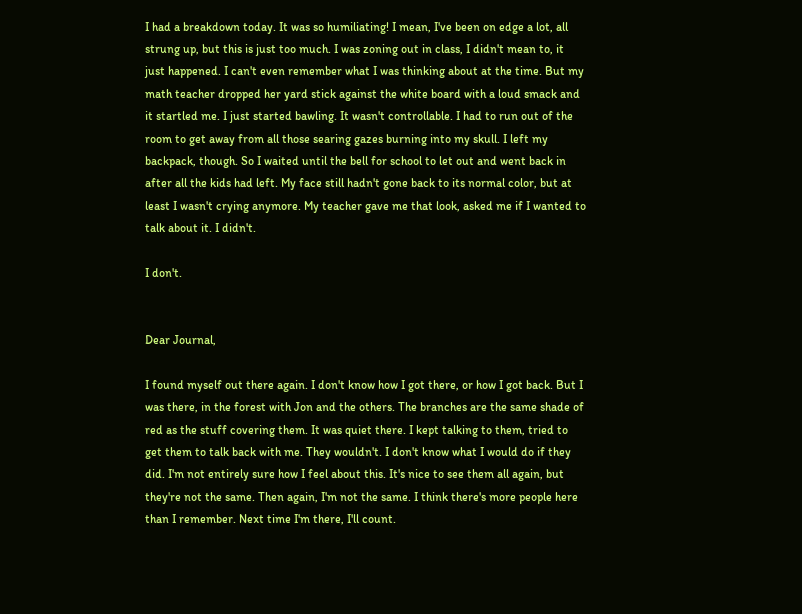I had a breakdown today. It was so humiliating! I mean, I've been on edge a lot, all strung up, but this is just too much. I was zoning out in class, I didn't mean to, it just happened. I can't even remember what I was thinking about at the time. But my math teacher dropped her yard stick against the white board with a loud smack and it startled me. I just started bawling. It wasn't controllable. I had to run out of the room to get away from all those searing gazes burning into my skull. I left my backpack, though. So I waited until the bell for school to let out and went back in after all the kids had left. My face still hadn't gone back to its normal color, but at least I wasn't crying anymore. My teacher gave me that look, asked me if I wanted to talk about it. I didn't.

I don't.


Dear Journal,

I found myself out there again. I don't know how I got there, or how I got back. But I was there, in the forest with Jon and the others. The branches are the same shade of red as the stuff covering them. It was quiet there. I kept talking to them, tried to get them to talk back with me. They wouldn't. I don't know what I would do if they did. I'm not entirely sure how I feel about this. It's nice to see them all again, but they're not the same. Then again, I'm not the same. I think there's more people here than I remember. Next time I'm there, I'll count.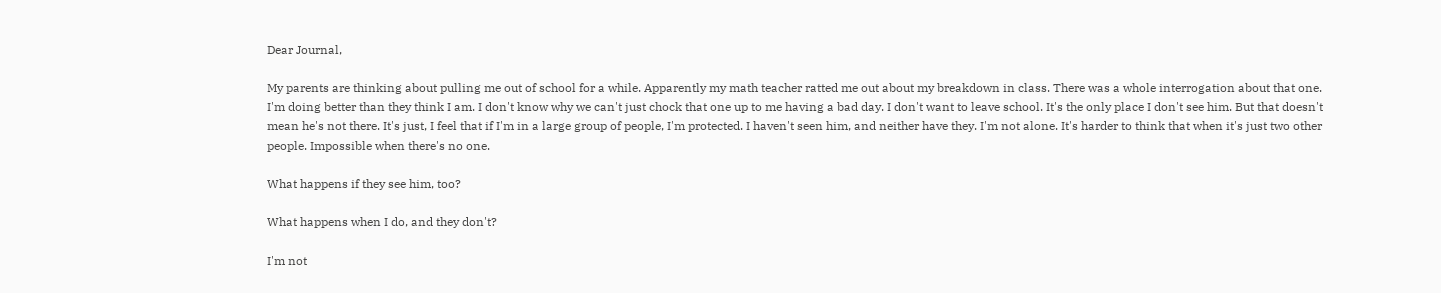Dear Journal,

My parents are thinking about pulling me out of school for a while. Apparently my math teacher ratted me out about my breakdown in class. There was a whole interrogation about that one. I'm doing better than they think I am. I don't know why we can't just chock that one up to me having a bad day. I don't want to leave school. It's the only place I don't see him. But that doesn't mean he's not there. It's just, I feel that if I'm in a large group of people, I'm protected. I haven't seen him, and neither have they. I'm not alone. It's harder to think that when it's just two other people. Impossible when there's no one.

What happens if they see him, too?

What happens when I do, and they don't?

I'm not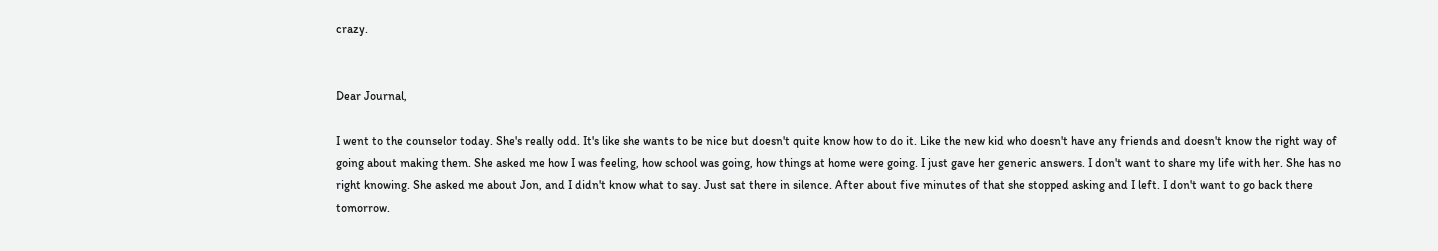crazy.


Dear Journal,

I went to the counselor today. She's really odd. It's like she wants to be nice but doesn't quite know how to do it. Like the new kid who doesn't have any friends and doesn't know the right way of going about making them. She asked me how I was feeling, how school was going, how things at home were going. I just gave her generic answers. I don't want to share my life with her. She has no right knowing. She asked me about Jon, and I didn't know what to say. Just sat there in silence. After about five minutes of that she stopped asking and I left. I don't want to go back there tomorrow.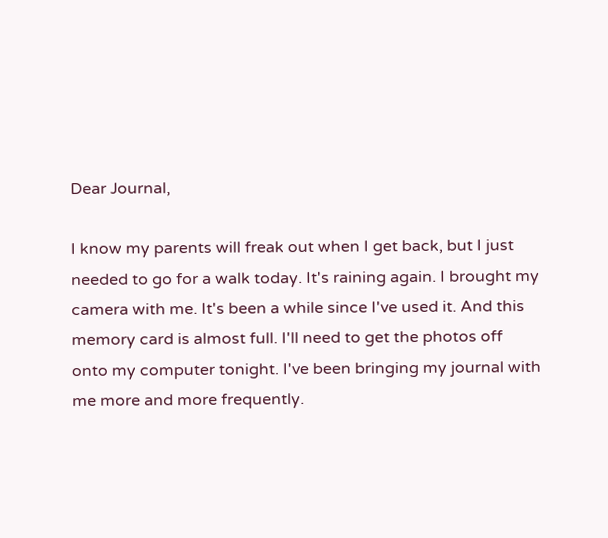Dear Journal,

I know my parents will freak out when I get back, but I just needed to go for a walk today. It's raining again. I brought my camera with me. It's been a while since I've used it. And this memory card is almost full. I'll need to get the photos off onto my computer tonight. I've been bringing my journal with me more and more frequently.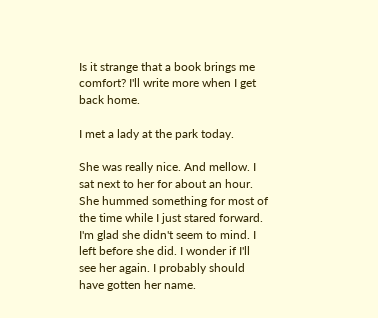Is it strange that a book brings me comfort? I'll write more when I get back home.

I met a lady at the park today.

She was really nice. And mellow. I sat next to her for about an hour. She hummed something for most of the time while I just stared forward. I'm glad she didn't seem to mind. I left before she did. I wonder if I'll see her again. I probably should have gotten her name.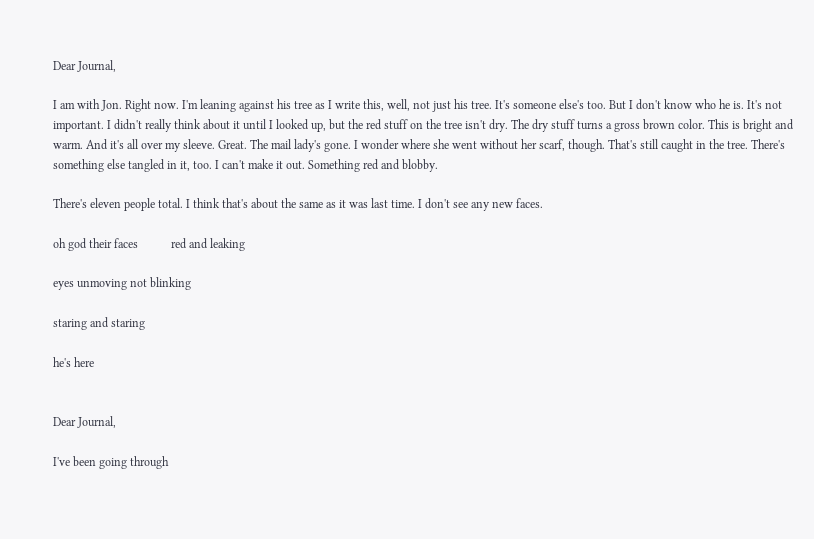Dear Journal,

I am with Jon. Right now. I'm leaning against his tree as I write this, well, not just his tree. It's someone else's too. But I don't know who he is. It's not important. I didn't really think about it until I looked up, but the red stuff on the tree isn't dry. The dry stuff turns a gross brown color. This is bright and warm. And it's all over my sleeve. Great. The mail lady's gone. I wonder where she went without her scarf, though. That's still caught in the tree. There's something else tangled in it, too. I can't make it out. Something red and blobby.

There's eleven people total. I think that's about the same as it was last time. I don't see any new faces.

oh god their faces           red and leaking

eyes unmoving not blinking

staring and staring

he's here


Dear Journal,

I've been going through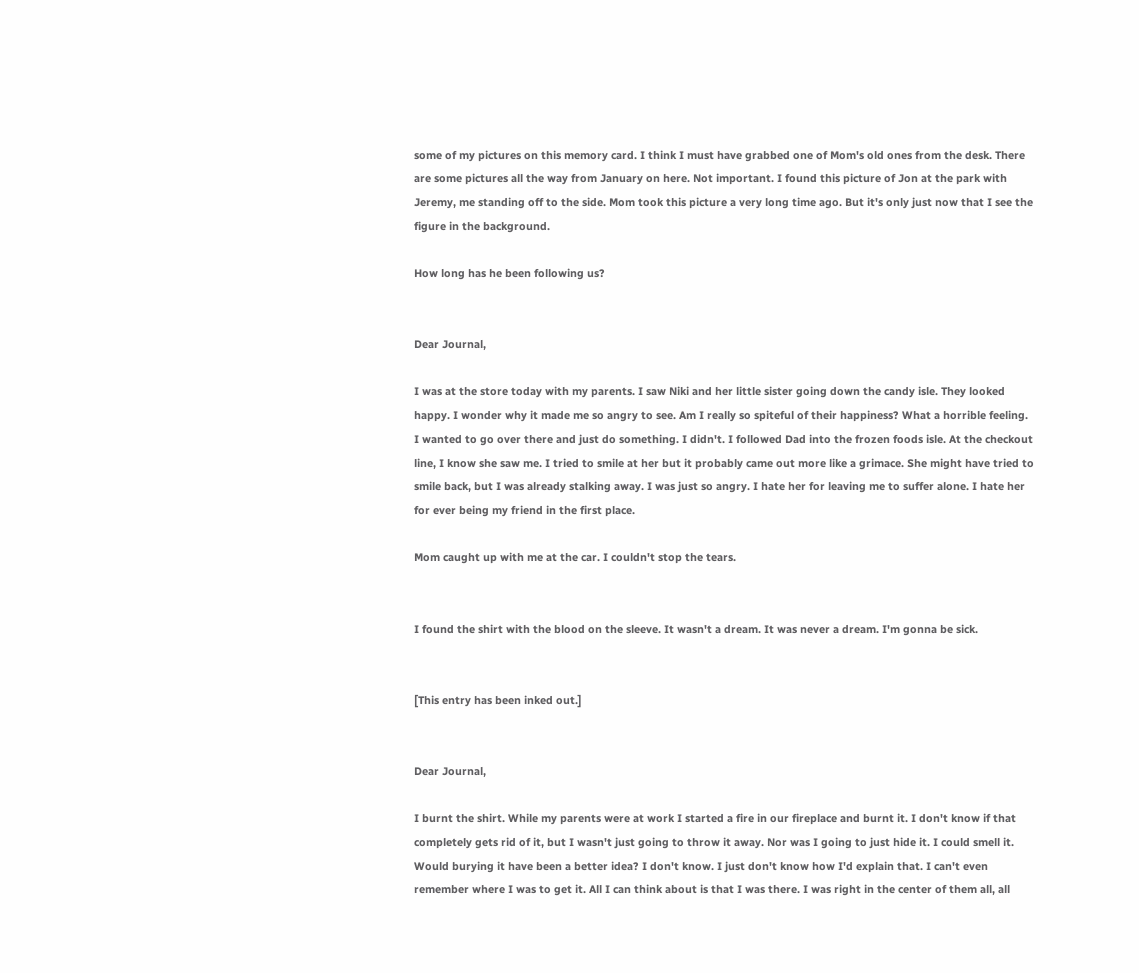some of my pictures on this memory card. I think I must have grabbed one of Mom's old ones from the desk. There are some pictures all the way from January on here. Not important. I found this picture of Jon at the park with Jeremy, me standing off to the side. Mom took this picture a very long time ago. But it's only just now that I see the figure in the background.

How long has he been following us?


Dear Journal,

I was at the store today with my parents. I saw Niki and her little sister going down the candy isle. They looked happy. I wonder why it made me so angry to see. Am I really so spiteful of their happiness? What a horrible feeling. I wanted to go over there and just do something. I didn't. I followed Dad into the frozen foods isle. At the checkout line, I know she saw me. I tried to smile at her but it probably came out more like a grimace. She might have tried to smile back, but I was already stalking away. I was just so angry. I hate her for leaving me to suffer alone. I hate her for ever being my friend in the first place.

Mom caught up with me at the car. I couldn't stop the tears.


I found the shirt with the blood on the sleeve. It wasn't a dream. It was never a dream. I'm gonna be sick.


[This entry has been inked out.]


Dear Journal,

I burnt the shirt. While my parents were at work I started a fire in our fireplace and burnt it. I don't know if that completely gets rid of it, but I wasn't just going to throw it away. Nor was I going to just hide it. I could smell it. Would burying it have been a better idea? I don't know. I just don't know how I'd explain that. I can't even remember where I was to get it. All I can think about is that I was there. I was right in the center of them all, all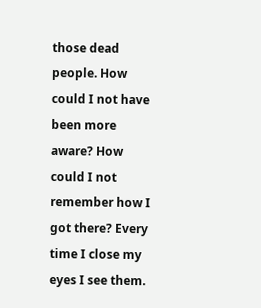those dead people. How could I not have been more aware? How could I not remember how I got there? Every time I close my eyes I see them.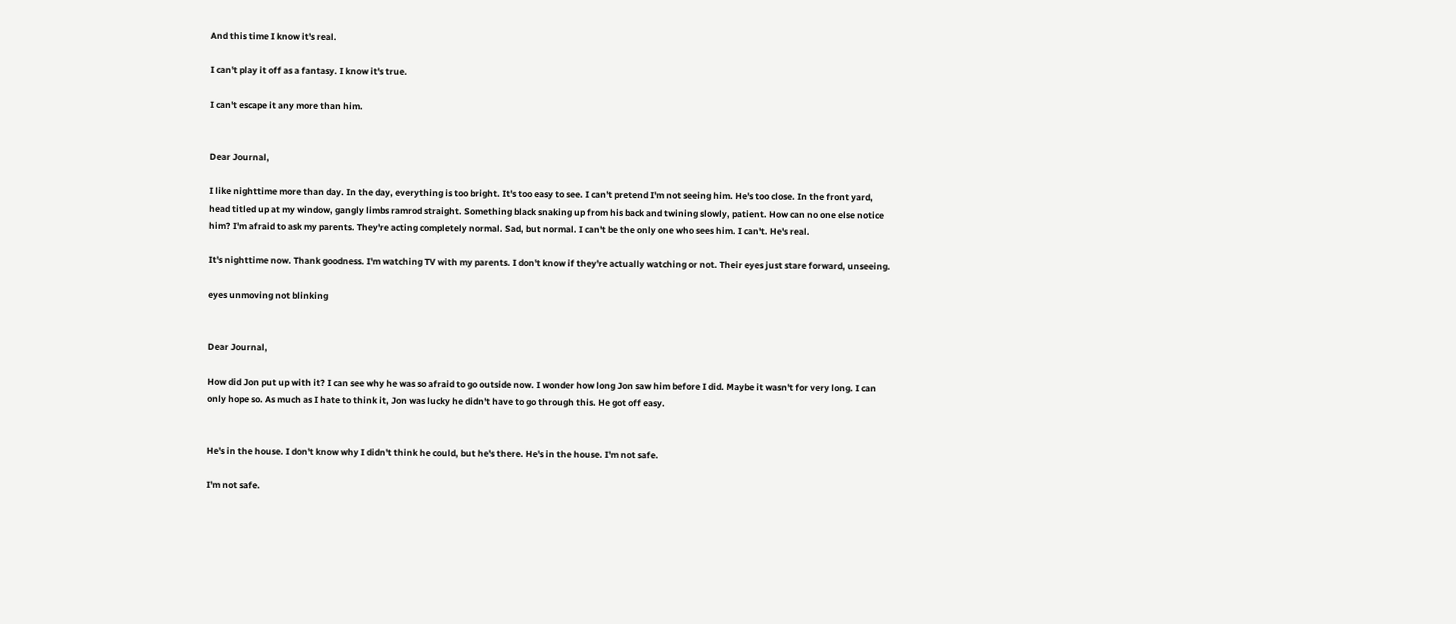And this time I know it's real.

I can't play it off as a fantasy. I know it's true.

I can't escape it any more than him.


Dear Journal,

I like nighttime more than day. In the day, everything is too bright. It's too easy to see. I can't pretend I'm not seeing him. He's too close. In the front yard, head titled up at my window, gangly limbs ramrod straight. Something black snaking up from his back and twining slowly, patient. How can no one else notice him? I'm afraid to ask my parents. They're acting completely normal. Sad, but normal. I can't be the only one who sees him. I can't. He's real.

It's nighttime now. Thank goodness. I'm watching TV with my parents. I don't know if they're actually watching or not. Their eyes just stare forward, unseeing.

eyes unmoving not blinking


Dear Journal,

How did Jon put up with it? I can see why he was so afraid to go outside now. I wonder how long Jon saw him before I did. Maybe it wasn't for very long. I can only hope so. As much as I hate to think it, Jon was lucky he didn't have to go through this. He got off easy.


He's in the house. I don't know why I didn't think he could, but he's there. He's in the house. I'm not safe.

I'm not safe.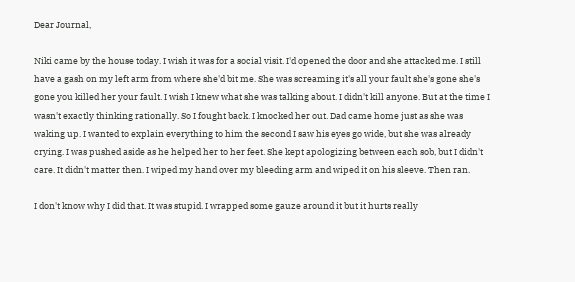Dear Journal,

Niki came by the house today. I wish it was for a social visit. I'd opened the door and she attacked me. I still have a gash on my left arm from where she'd bit me. She was screaming it's all your fault she's gone she's gone you killed her your fault. I wish I knew what she was talking about. I didn't kill anyone. But at the time I wasn't exactly thinking rationally. So I fought back. I knocked her out. Dad came home just as she was waking up. I wanted to explain everything to him the second I saw his eyes go wide, but she was already crying. I was pushed aside as he helped her to her feet. She kept apologizing between each sob, but I didn't care. It didn't matter then. I wiped my hand over my bleeding arm and wiped it on his sleeve. Then ran.

I don't know why I did that. It was stupid. I wrapped some gauze around it but it hurts really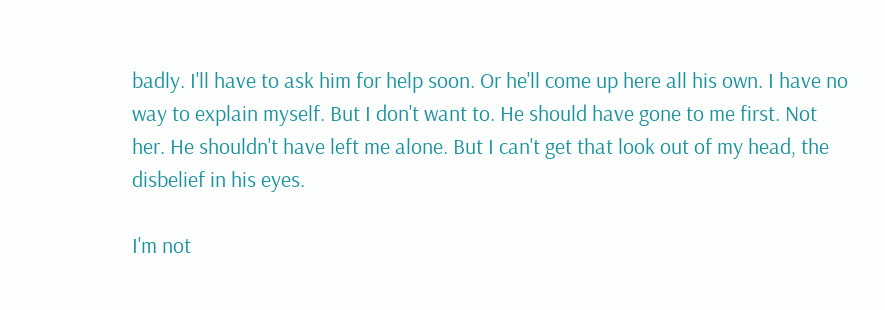badly. I'll have to ask him for help soon. Or he'll come up here all his own. I have no way to explain myself. But I don't want to. He should have gone to me first. Not her. He shouldn't have left me alone. But I can't get that look out of my head, the disbelief in his eyes.

I'm not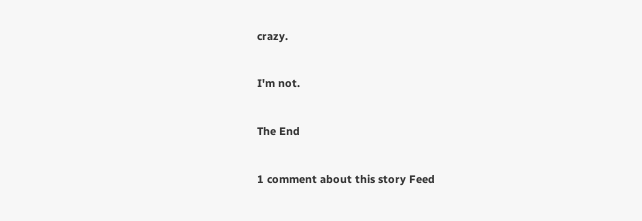crazy.

I'm not.

The End

1 comment about this story Feed